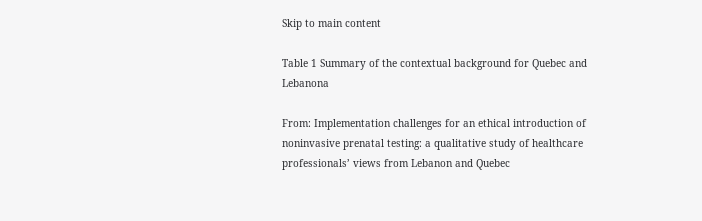Skip to main content

Table 1 Summary of the contextual background for Quebec and Lebanona

From: Implementation challenges for an ethical introduction of noninvasive prenatal testing: a qualitative study of healthcare professionals’ views from Lebanon and Quebec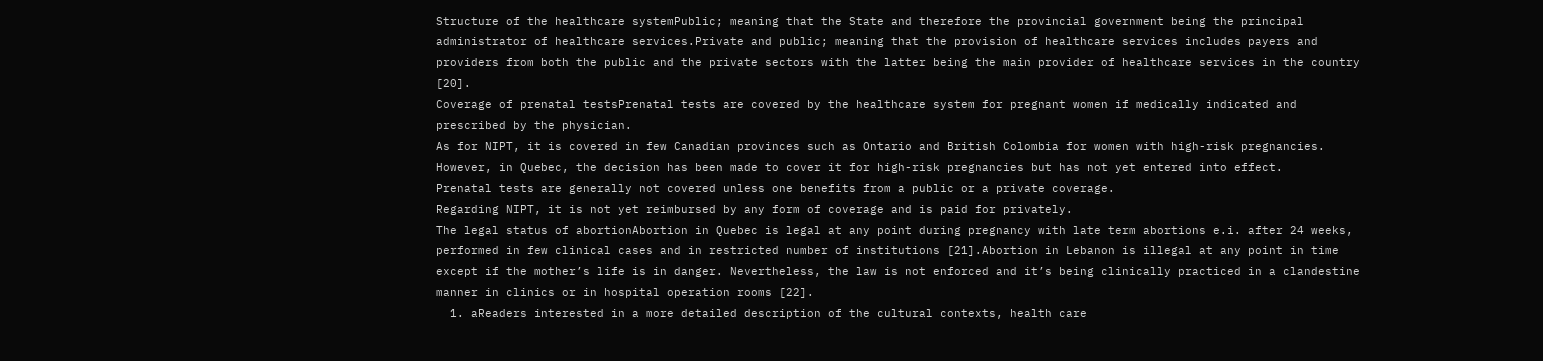Structure of the healthcare systemPublic; meaning that the State and therefore the provincial government being the principal administrator of healthcare services.Private and public; meaning that the provision of healthcare services includes payers and providers from both the public and the private sectors with the latter being the main provider of healthcare services in the country [20].
Coverage of prenatal testsPrenatal tests are covered by the healthcare system for pregnant women if medically indicated and prescribed by the physician.
As for NIPT, it is covered in few Canadian provinces such as Ontario and British Colombia for women with high-risk pregnancies.
However, in Quebec, the decision has been made to cover it for high-risk pregnancies but has not yet entered into effect.
Prenatal tests are generally not covered unless one benefits from a public or a private coverage.
Regarding NIPT, it is not yet reimbursed by any form of coverage and is paid for privately.
The legal status of abortionAbortion in Quebec is legal at any point during pregnancy with late term abortions e.i. after 24 weeks, performed in few clinical cases and in restricted number of institutions [21].Abortion in Lebanon is illegal at any point in time except if the mother’s life is in danger. Nevertheless, the law is not enforced and it’s being clinically practiced in a clandestine manner in clinics or in hospital operation rooms [22].
  1. aReaders interested in a more detailed description of the cultural contexts, health care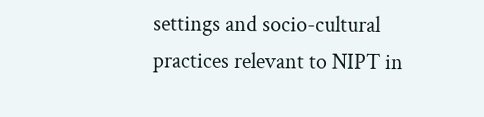settings and socio-cultural practices relevant to NIPT in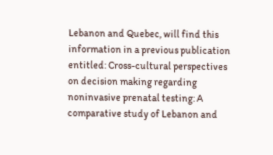Lebanon and Quebec, will find this information in a previous publication entitled: Cross-cultural perspectives on decision making regarding noninvasive prenatal testing: A comparative study of Lebanon and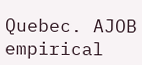Quebec. AJOB empirical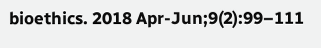bioethics. 2018 Apr-Jun;9(2):99–111